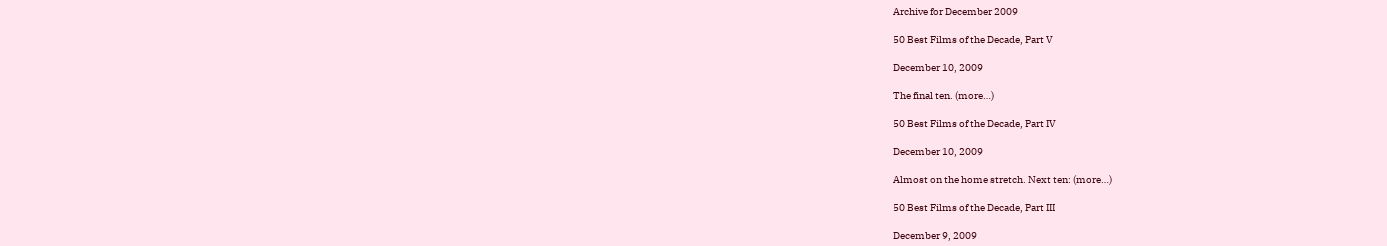Archive for December 2009

50 Best Films of the Decade, Part V

December 10, 2009

The final ten. (more…)

50 Best Films of the Decade, Part IV

December 10, 2009

Almost on the home stretch. Next ten: (more…)

50 Best Films of the Decade, Part III

December 9, 2009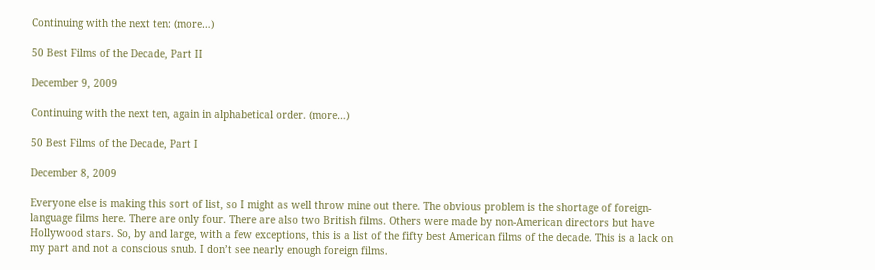Continuing with the next ten: (more…)

50 Best Films of the Decade, Part II

December 9, 2009

Continuing with the next ten, again in alphabetical order. (more…)

50 Best Films of the Decade, Part I

December 8, 2009

Everyone else is making this sort of list, so I might as well throw mine out there. The obvious problem is the shortage of foreign-language films here. There are only four. There are also two British films. Others were made by non-American directors but have Hollywood stars. So, by and large, with a few exceptions, this is a list of the fifty best American films of the decade. This is a lack on my part and not a conscious snub. I don’t see nearly enough foreign films.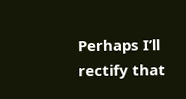Perhaps I’ll rectify that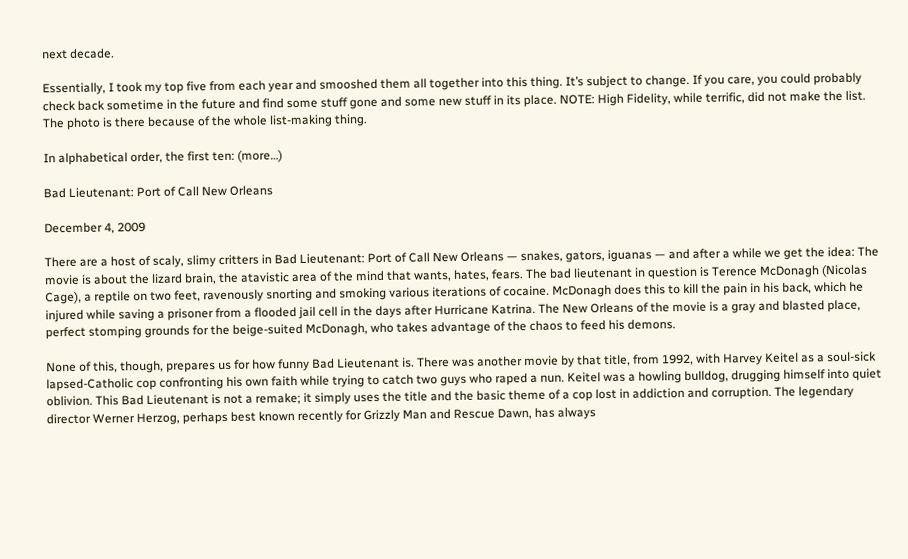next decade.

Essentially, I took my top five from each year and smooshed them all together into this thing. It’s subject to change. If you care, you could probably check back sometime in the future and find some stuff gone and some new stuff in its place. NOTE: High Fidelity, while terrific, did not make the list. The photo is there because of the whole list-making thing.

In alphabetical order, the first ten: (more…)

Bad Lieutenant: Port of Call New Orleans

December 4, 2009

There are a host of scaly, slimy critters in Bad Lieutenant: Port of Call New Orleans — snakes, gators, iguanas — and after a while we get the idea: The movie is about the lizard brain, the atavistic area of the mind that wants, hates, fears. The bad lieutenant in question is Terence McDonagh (Nicolas Cage), a reptile on two feet, ravenously snorting and smoking various iterations of cocaine. McDonagh does this to kill the pain in his back, which he injured while saving a prisoner from a flooded jail cell in the days after Hurricane Katrina. The New Orleans of the movie is a gray and blasted place, perfect stomping grounds for the beige-suited McDonagh, who takes advantage of the chaos to feed his demons.

None of this, though, prepares us for how funny Bad Lieutenant is. There was another movie by that title, from 1992, with Harvey Keitel as a soul-sick lapsed-Catholic cop confronting his own faith while trying to catch two guys who raped a nun. Keitel was a howling bulldog, drugging himself into quiet oblivion. This Bad Lieutenant is not a remake; it simply uses the title and the basic theme of a cop lost in addiction and corruption. The legendary director Werner Herzog, perhaps best known recently for Grizzly Man and Rescue Dawn, has always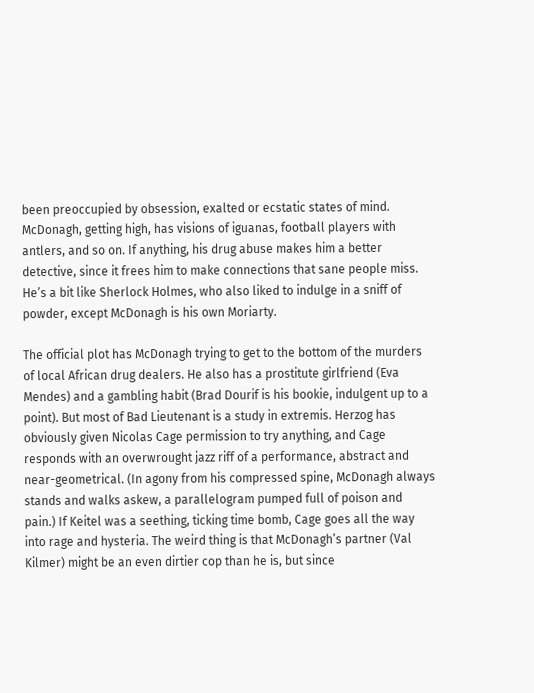been preoccupied by obsession, exalted or ecstatic states of mind. McDonagh, getting high, has visions of iguanas, football players with antlers, and so on. If anything, his drug abuse makes him a better detective, since it frees him to make connections that sane people miss. He’s a bit like Sherlock Holmes, who also liked to indulge in a sniff of powder, except McDonagh is his own Moriarty.

The official plot has McDonagh trying to get to the bottom of the murders of local African drug dealers. He also has a prostitute girlfriend (Eva Mendes) and a gambling habit (Brad Dourif is his bookie, indulgent up to a point). But most of Bad Lieutenant is a study in extremis. Herzog has obviously given Nicolas Cage permission to try anything, and Cage responds with an overwrought jazz riff of a performance, abstract and near-geometrical. (In agony from his compressed spine, McDonagh always stands and walks askew, a parallelogram pumped full of poison and pain.) If Keitel was a seething, ticking time bomb, Cage goes all the way into rage and hysteria. The weird thing is that McDonagh’s partner (Val Kilmer) might be an even dirtier cop than he is, but since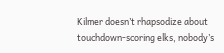Kilmer doesn’t rhapsodize about touchdown-scoring elks, nobody’s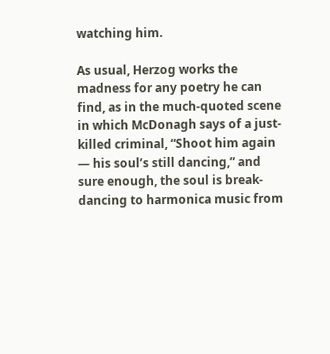watching him.

As usual, Herzog works the madness for any poetry he can find, as in the much-quoted scene in which McDonagh says of a just-killed criminal, “Shoot him again — his soul’s still dancing,” and sure enough, the soul is break-dancing to harmonica music from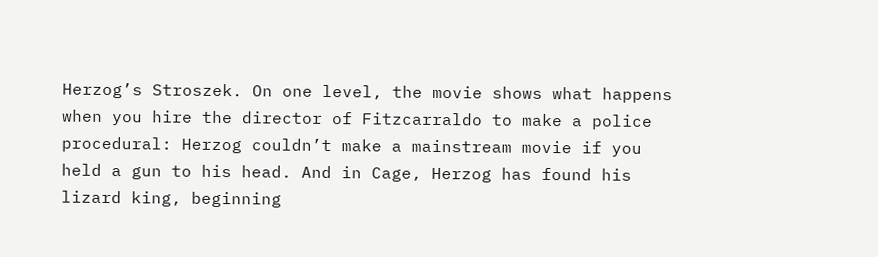Herzog’s Stroszek. On one level, the movie shows what happens when you hire the director of Fitzcarraldo to make a police procedural: Herzog couldn’t make a mainstream movie if you held a gun to his head. And in Cage, Herzog has found his lizard king, beginning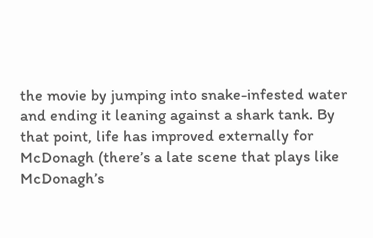the movie by jumping into snake-infested water and ending it leaning against a shark tank. By that point, life has improved externally for McDonagh (there’s a late scene that plays like McDonagh’s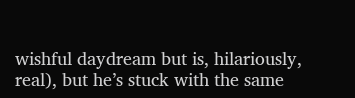wishful daydream but is, hilariously, real), but he’s stuck with the same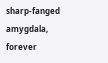sharp-fanged amygdala, forever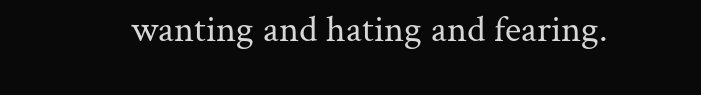wanting and hating and fearing.